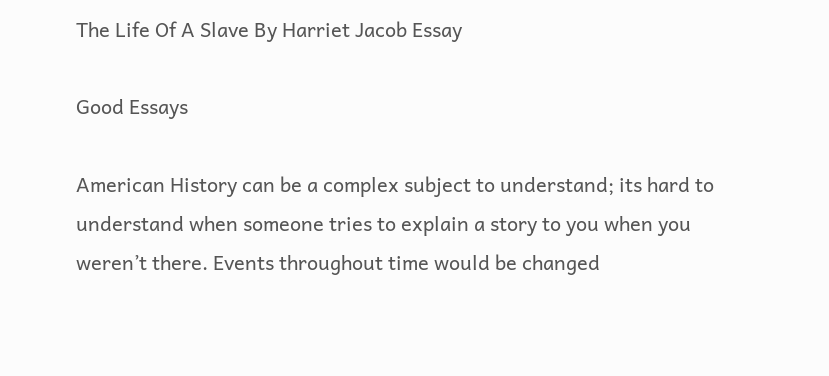The Life Of A Slave By Harriet Jacob Essay

Good Essays

American History can be a complex subject to understand; its hard to understand when someone tries to explain a story to you when you weren’t there. Events throughout time would be changed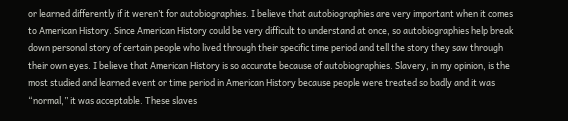or learned differently if it weren’t for autobiographies. I believe that autobiographies are very important when it comes to American History. Since American History could be very difficult to understand at once, so autobiographies help break down personal story of certain people who lived through their specific time period and tell the story they saw through their own eyes. I believe that American History is so accurate because of autobiographies. Slavery, in my opinion, is the most studied and learned event or time period in American History because people were treated so badly and it was “normal,” it was acceptable. These slaves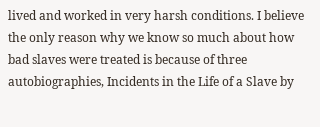lived and worked in very harsh conditions. I believe the only reason why we know so much about how bad slaves were treated is because of three autobiographies, Incidents in the Life of a Slave by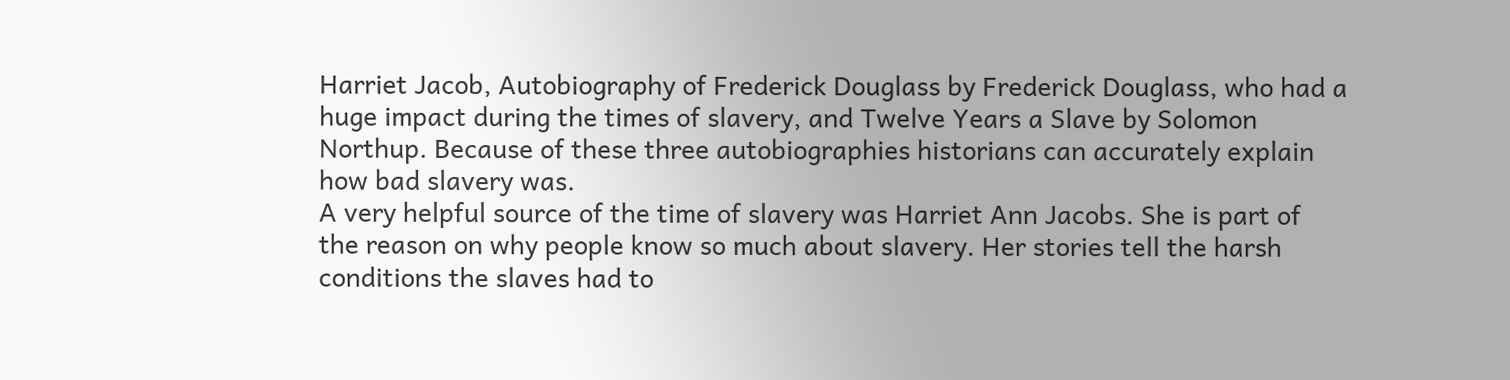Harriet Jacob, Autobiography of Frederick Douglass by Frederick Douglass, who had a huge impact during the times of slavery, and Twelve Years a Slave by Solomon Northup. Because of these three autobiographies historians can accurately explain how bad slavery was.
A very helpful source of the time of slavery was Harriet Ann Jacobs. She is part of the reason on why people know so much about slavery. Her stories tell the harsh conditions the slaves had to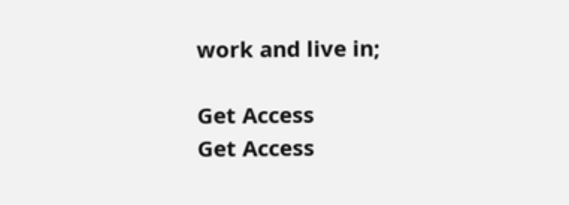work and live in;

Get Access
Get Access